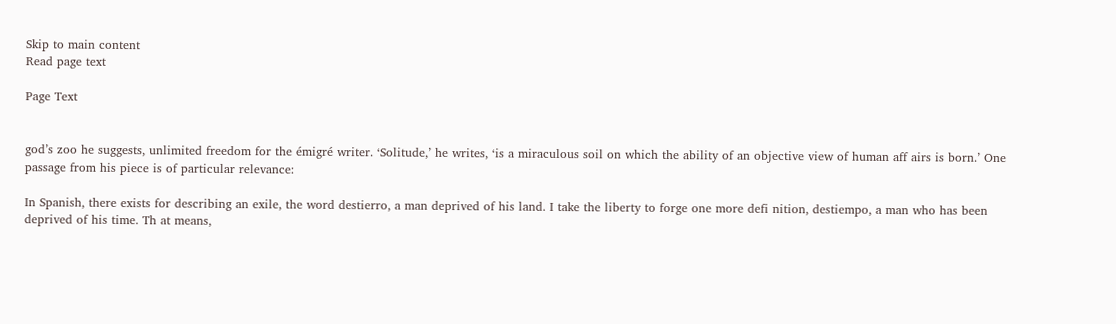Skip to main content
Read page text

Page Text


god’s zoo he suggests, unlimited freedom for the émigré writer. ‘Solitude,’ he writes, ‘is a miraculous soil on which the ability of an objective view of human aff airs is born.’ One passage from his piece is of particular relevance:

In Spanish, there exists for describing an exile, the word destierro, a man deprived of his land. I take the liberty to forge one more defi nition, destiempo, a man who has been deprived of his time. Th at means,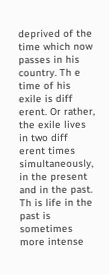deprived of the time which now passes in his country. Th e time of his exile is diff erent. Or rather, the exile lives in two diff erent times simultaneously, in the present and in the past. Th is life in the past is sometimes more intense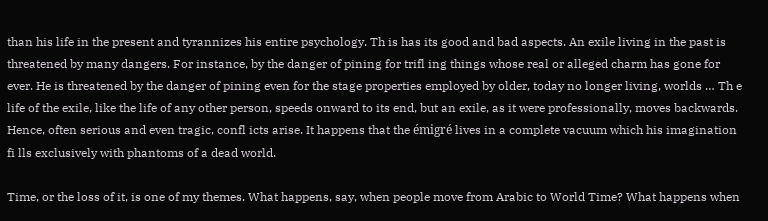than his life in the present and tyrannizes his entire psychology. Th is has its good and bad aspects. An exile living in the past is threatened by many dangers. For instance, by the danger of pining for trifl ing things whose real or alleged charm has gone for ever. He is threatened by the danger of pining even for the stage properties employed by older, today no longer living, worlds … Th e life of the exile, like the life of any other person, speeds onward to its end, but an exile, as it were professionally, moves backwards. Hence, often serious and even tragic, confl icts arise. It happens that the émigré lives in a complete vacuum which his imagination fi lls exclusively with phantoms of a dead world.

Time, or the loss of it, is one of my themes. What happens, say, when people move from Arabic to World Time? What happens when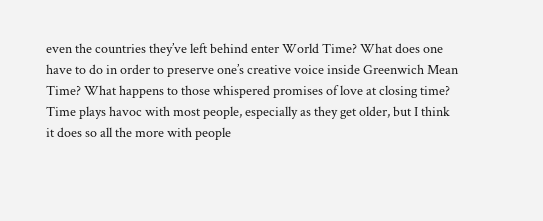even the countries they’ve left behind enter World Time? What does one have to do in order to preserve one’s creative voice inside Greenwich Mean Time? What happens to those whispered promises of love at closing time? Time plays havoc with most people, especially as they get older, but I think it does so all the more with people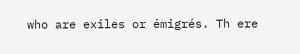who are exiles or émigrés. Th ere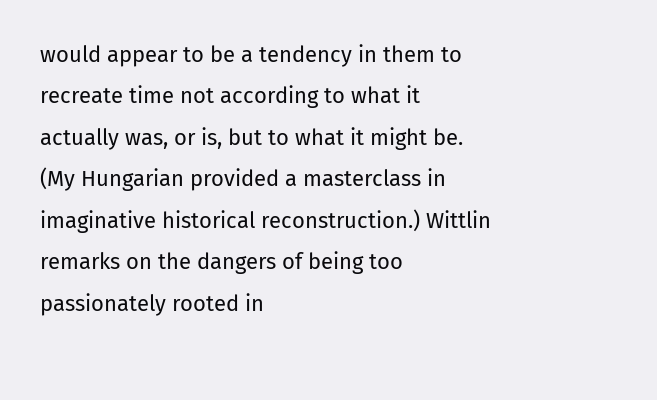would appear to be a tendency in them to recreate time not according to what it actually was, or is, but to what it might be. (My Hungarian provided a masterclass in imaginative historical reconstruction.) Wittlin remarks on the dangers of being too passionately rooted in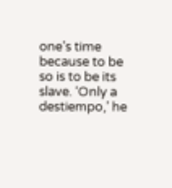one’s time because to be so is to be its slave. ‘Only a destiempo,’ he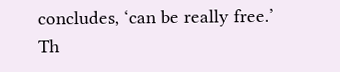concludes, ‘can be really free.’ Th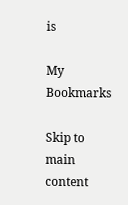is

My Bookmarks

Skip to main content